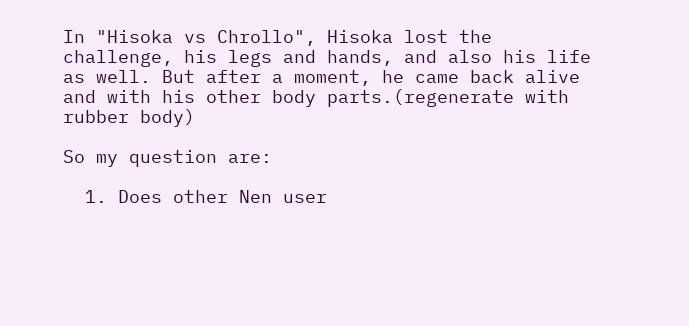In "Hisoka vs Chrollo", Hisoka lost the challenge, his legs and hands, and also his life as well. But after a moment, he came back alive and with his other body parts.(regenerate with rubber body)

So my question are:

  1. Does other Nen user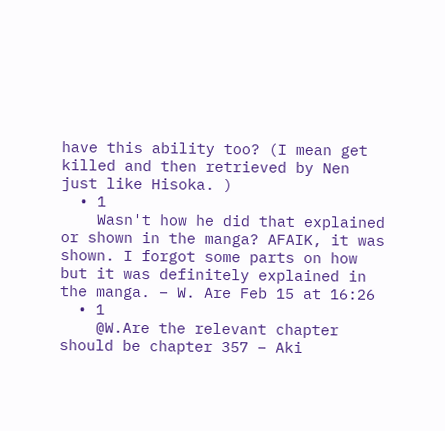have this ability too? (I mean get killed and then retrieved by Nen just like Hisoka. )
  • 1
    Wasn't how he did that explained or shown in the manga? AFAIK, it was shown. I forgot some parts on how but it was definitely explained in the manga. – W. Are Feb 15 at 16:26
  • 1
    @W.Are the relevant chapter should be chapter 357 – Aki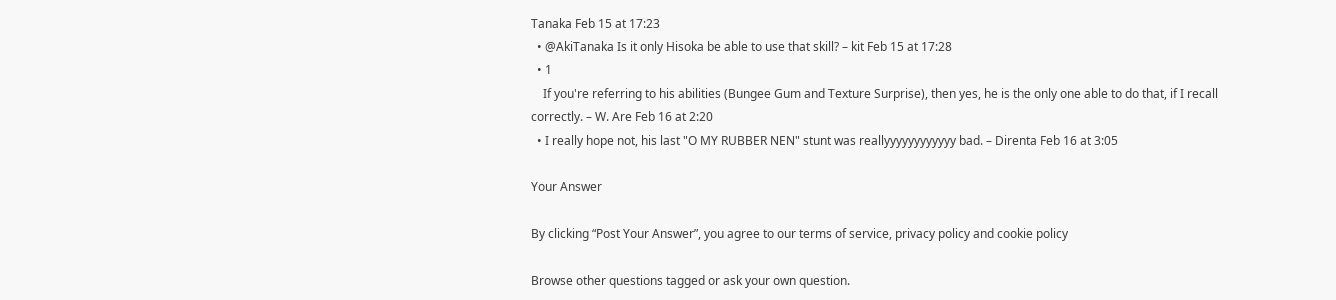Tanaka Feb 15 at 17:23
  • @AkiTanaka Is it only Hisoka be able to use that skill? – kit Feb 15 at 17:28
  • 1
    If you're referring to his abilities (Bungee Gum and Texture Surprise), then yes, he is the only one able to do that, if I recall correctly. – W. Are Feb 16 at 2:20
  • I really hope not, his last "O MY RUBBER NEN" stunt was reallyyyyyyyyyyyy bad. – Direnta Feb 16 at 3:05

Your Answer

By clicking “Post Your Answer”, you agree to our terms of service, privacy policy and cookie policy

Browse other questions tagged or ask your own question.